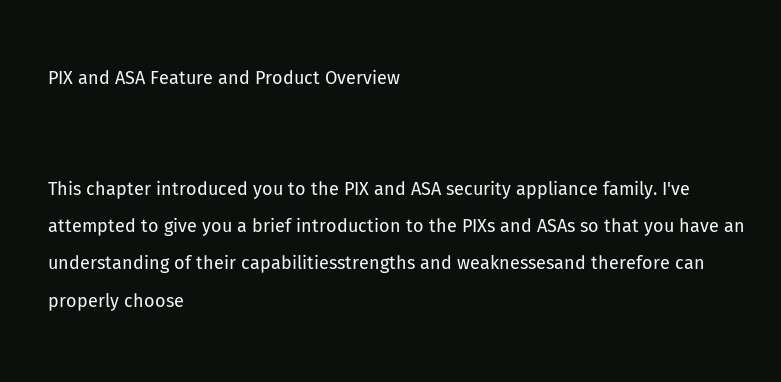PIX and ASA Feature and Product Overview


This chapter introduced you to the PIX and ASA security appliance family. I've attempted to give you a brief introduction to the PIXs and ASAs so that you have an understanding of their capabilitiesstrengths and weaknessesand therefore can properly choose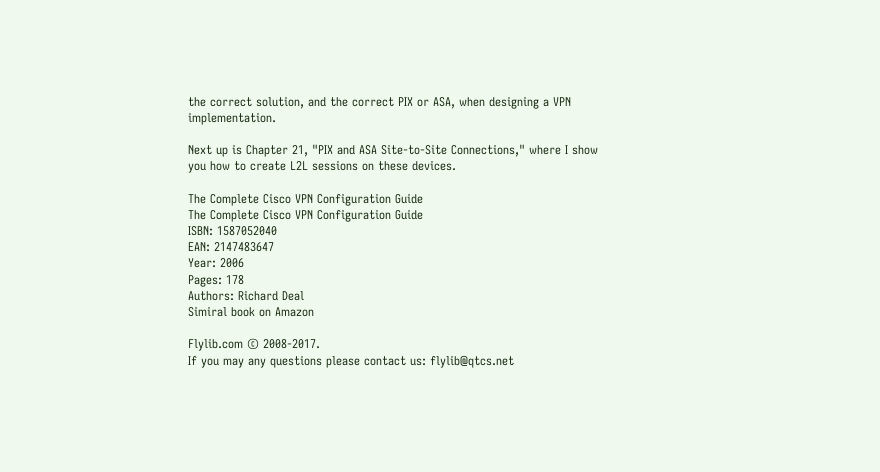the correct solution, and the correct PIX or ASA, when designing a VPN implementation.

Next up is Chapter 21, "PIX and ASA Site-to-Site Connections," where I show you how to create L2L sessions on these devices.

The Complete Cisco VPN Configuration Guide
The Complete Cisco VPN Configuration Guide
ISBN: 1587052040
EAN: 2147483647
Year: 2006
Pages: 178
Authors: Richard Deal
Simiral book on Amazon

Flylib.com © 2008-2017.
If you may any questions please contact us: flylib@qtcs.net